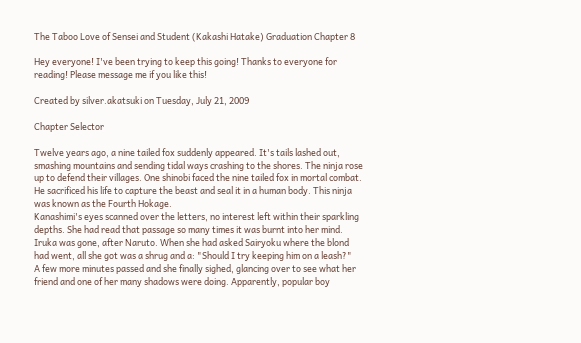The Taboo Love of Sensei and Student (Kakashi Hatake) Graduation Chapter 8

Hey everyone! I've been trying to keep this going! Thanks to everyone for reading! Please message me if you like this!

Created by silver.akatsuki on Tuesday, July 21, 2009

Chapter Selector

Twelve years ago, a nine tailed fox suddenly appeared. It's tails lashed out, smashing mountains and sending tidal ways crashing to the shores. The ninja rose up to defend their villages. One shinobi faced the nine tailed fox in mortal combat. He sacrificed his life to capture the beast and seal it in a human body. This ninja was known as the Fourth Hokage.
Kanashimi's eyes scanned over the letters, no interest left within their sparkling depths. She had read that passage so many times it was burnt into her mind. Iruka was gone, after Naruto. When she had asked Sairyoku where the blond had went, all she got was a shrug and a: "Should I try keeping him on a leash?"
A few more minutes passed and she finally sighed, glancing over to see what her friend and one of her many shadows were doing. Apparently, popular boy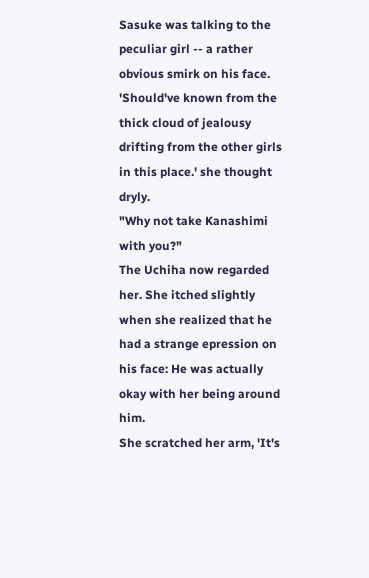Sasuke was talking to the peculiar girl -- a rather obvious smirk on his face.
'Should've known from the thick cloud of jealousy drifting from the other girls in this place.' she thought dryly.
"Why not take Kanashimi with you?"
The Uchiha now regarded her. She itched slightly when she realized that he had a strange epression on his face: He was actually okay with her being around him.
She scratched her arm, 'It's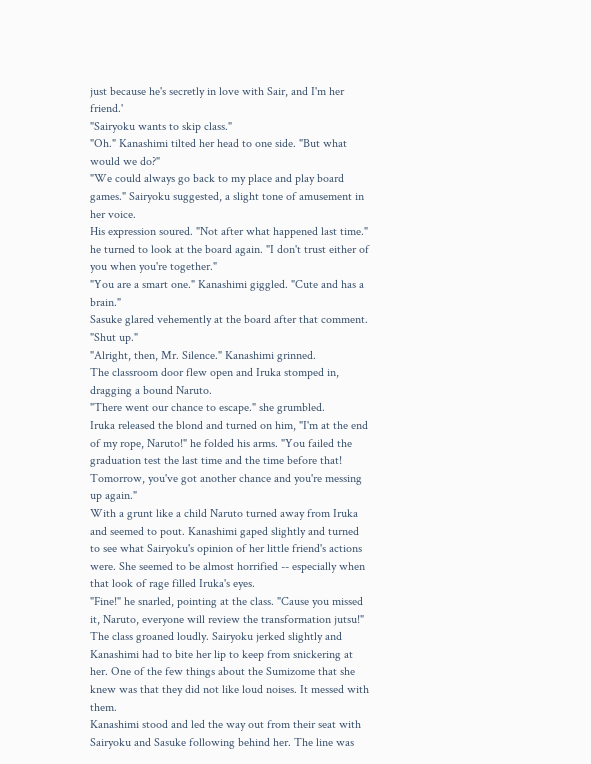just because he's secretly in love with Sair, and I'm her friend.'
"Sairyoku wants to skip class."
"Oh." Kanashimi tilted her head to one side. "But what would we do?"
"We could always go back to my place and play board games." Sairyoku suggested, a slight tone of amusement in her voice.
His expression soured. "Not after what happened last time." he turned to look at the board again. "I don't trust either of you when you're together."
"You are a smart one." Kanashimi giggled. "Cute and has a brain."
Sasuke glared vehemently at the board after that comment. "Shut up."
"Alright, then, Mr. Silence." Kanashimi grinned.
The classroom door flew open and Iruka stomped in, dragging a bound Naruto.
"There went our chance to escape." she grumbled.
Iruka released the blond and turned on him, "I'm at the end of my rope, Naruto!" he folded his arms. "You failed the graduation test the last time and the time before that! Tomorrow, you've got another chance and you're messing up again."
With a grunt like a child Naruto turned away from Iruka and seemed to pout. Kanashimi gaped slightly and turned to see what Sairyoku's opinion of her little friend's actions were. She seemed to be almost horrified -- especially when that look of rage filled Iruka's eyes.
"Fine!" he snarled, pointing at the class. "Cause you missed it, Naruto, everyone will review the transformation jutsu!"
The class groaned loudly. Sairyoku jerked slightly and Kanashimi had to bite her lip to keep from snickering at her. One of the few things about the Sumizome that she knew was that they did not like loud noises. It messed with them.
Kanashimi stood and led the way out from their seat with Sairyoku and Sasuke following behind her. The line was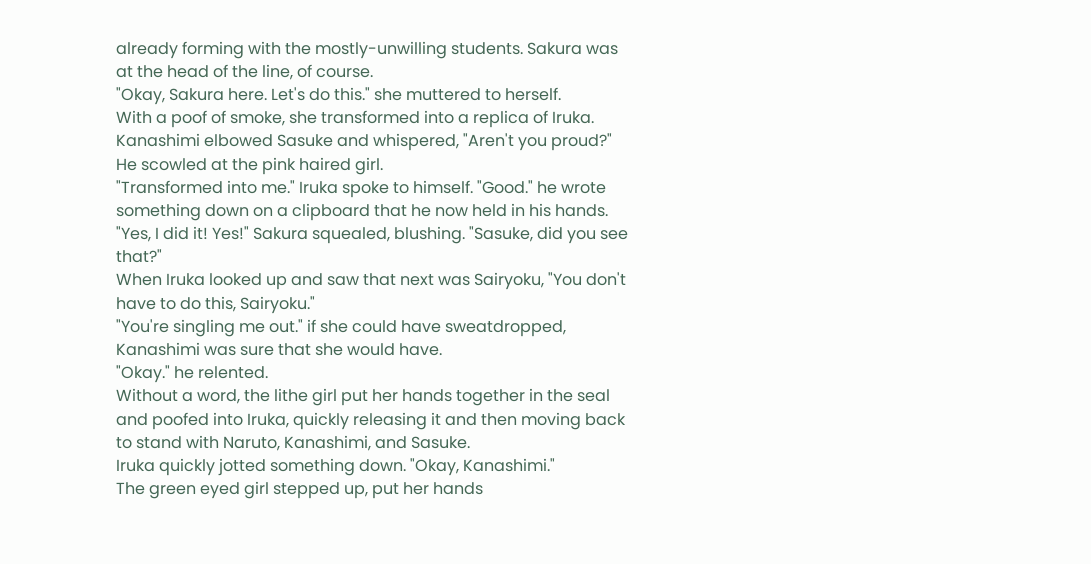already forming with the mostly-unwilling students. Sakura was at the head of the line, of course.
"Okay, Sakura here. Let's do this." she muttered to herself.
With a poof of smoke, she transformed into a replica of Iruka.
Kanashimi elbowed Sasuke and whispered, "Aren't you proud?"
He scowled at the pink haired girl.
"Transformed into me." Iruka spoke to himself. "Good." he wrote something down on a clipboard that he now held in his hands.
"Yes, I did it! Yes!" Sakura squealed, blushing. "Sasuke, did you see that?"
When Iruka looked up and saw that next was Sairyoku, "You don't have to do this, Sairyoku."
"You're singling me out." if she could have sweatdropped, Kanashimi was sure that she would have.
"Okay." he relented.
Without a word, the lithe girl put her hands together in the seal and poofed into Iruka, quickly releasing it and then moving back to stand with Naruto, Kanashimi, and Sasuke.
Iruka quickly jotted something down. "Okay, Kanashimi."
The green eyed girl stepped up, put her hands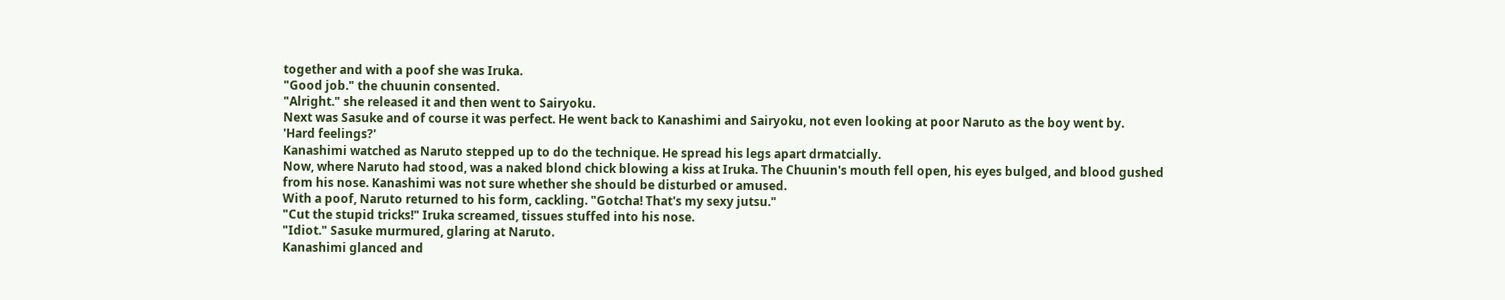together and with a poof she was Iruka.
"Good job." the chuunin consented.
"Alright." she released it and then went to Sairyoku.
Next was Sasuke and of course it was perfect. He went back to Kanashimi and Sairyoku, not even looking at poor Naruto as the boy went by.
'Hard feelings?'
Kanashimi watched as Naruto stepped up to do the technique. He spread his legs apart drmatcially.
Now, where Naruto had stood, was a naked blond chick blowing a kiss at Iruka. The Chuunin's mouth fell open, his eyes bulged, and blood gushed from his nose. Kanashimi was not sure whether she should be disturbed or amused.
With a poof, Naruto returned to his form, cackling. "Gotcha! That's my sexy jutsu."
"Cut the stupid tricks!" Iruka screamed, tissues stuffed into his nose.
"Idiot." Sasuke murmured, glaring at Naruto.
Kanashimi glanced and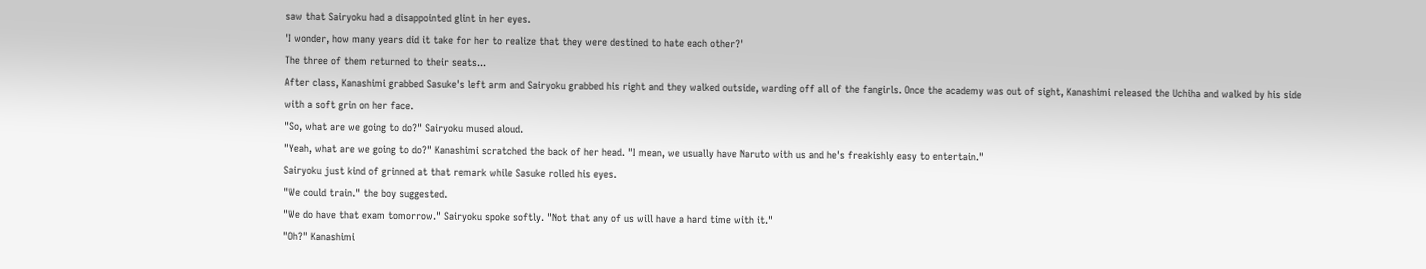saw that Sairyoku had a disappointed glint in her eyes.
'I wonder, how many years did it take for her to realize that they were destined to hate each other?'
The three of them returned to their seats...
After class, Kanashimi grabbed Sasuke's left arm and Sairyoku grabbed his right and they walked outside, warding off all of the fangirls. Once the academy was out of sight, Kanashimi released the Uchiha and walked by his side with a soft grin on her face.
"So, what are we going to do?" Sairyoku mused aloud.
"Yeah, what are we going to do?" Kanashimi scratched the back of her head. "I mean, we usually have Naruto with us and he's freakishly easy to entertain."
Sairyoku just kind of grinned at that remark while Sasuke rolled his eyes.
"We could train." the boy suggested.
"We do have that exam tomorrow." Sairyoku spoke softly. "Not that any of us will have a hard time with it."
"Oh?" Kanashimi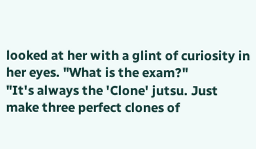looked at her with a glint of curiosity in her eyes. "What is the exam?"
"It's always the 'Clone' jutsu. Just make three perfect clones of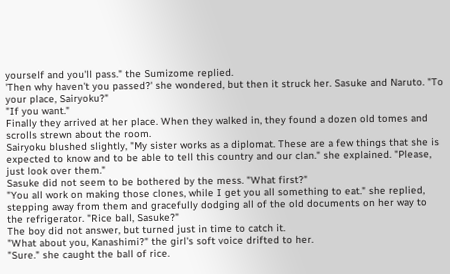yourself and you'll pass." the Sumizome replied.
'Then why haven't you passed?' she wondered, but then it struck her. Sasuke and Naruto. "To your place, Sairyoku?"
"If you want."
Finally they arrived at her place. When they walked in, they found a dozen old tomes and scrolls strewn about the room.
Sairyoku blushed slightly, "My sister works as a diplomat. These are a few things that she is expected to know and to be able to tell this country and our clan." she explained. "Please, just look over them."
Sasuke did not seem to be bothered by the mess. "What first?"
"You all work on making those clones, while I get you all something to eat." she replied, stepping away from them and gracefully dodging all of the old documents on her way to the refrigerator. "Rice ball, Sasuke?"
The boy did not answer, but turned just in time to catch it.
"What about you, Kanashimi?" the girl's soft voice drifted to her.
"Sure." she caught the ball of rice.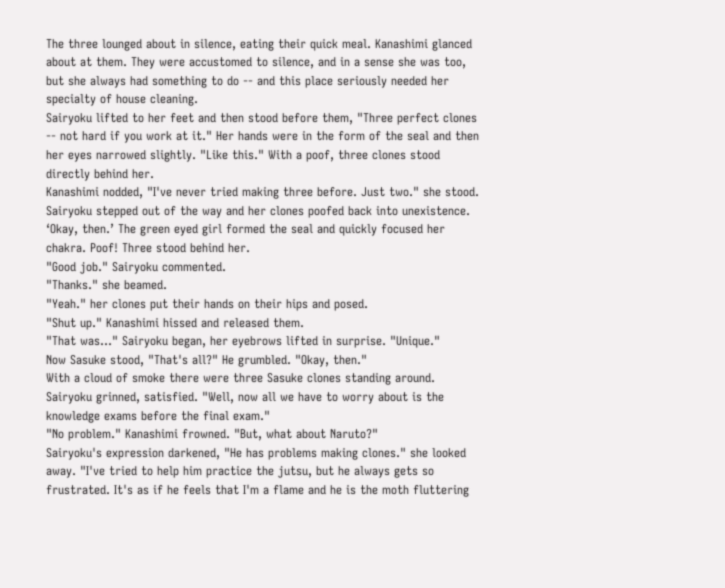The three lounged about in silence, eating their quick meal. Kanashimi glanced about at them. They were accustomed to silence, and in a sense she was too, but she always had something to do -- and this place seriously needed her specialty of house cleaning.
Sairyoku lifted to her feet and then stood before them, "Three perfect clones -- not hard if you work at it." Her hands were in the form of the seal and then her eyes narrowed slightly. "Like this." With a poof, three clones stood directly behind her.
Kanashimi nodded, "I've never tried making three before. Just two." she stood.
Sairyoku stepped out of the way and her clones poofed back into unexistence.
‘Okay, then.’ The green eyed girl formed the seal and quickly focused her chakra. Poof! Three stood behind her.
"Good job." Sairyoku commented.
"Thanks." she beamed.
"Yeah." her clones put their hands on their hips and posed.
"Shut up." Kanashimi hissed and released them.
"That was..." Sairyoku began, her eyebrows lifted in surprise. "Unique."
Now Sasuke stood, "That's all?" He grumbled. "Okay, then."
With a cloud of smoke there were three Sasuke clones standing around.
Sairyoku grinned, satisfied. "Well, now all we have to worry about is the knowledge exams before the final exam."
"No problem." Kanashimi frowned. "But, what about Naruto?"
Sairyoku's expression darkened, "He has problems making clones." she looked away. "I've tried to help him practice the jutsu, but he always gets so frustrated. It's as if he feels that I'm a flame and he is the moth fluttering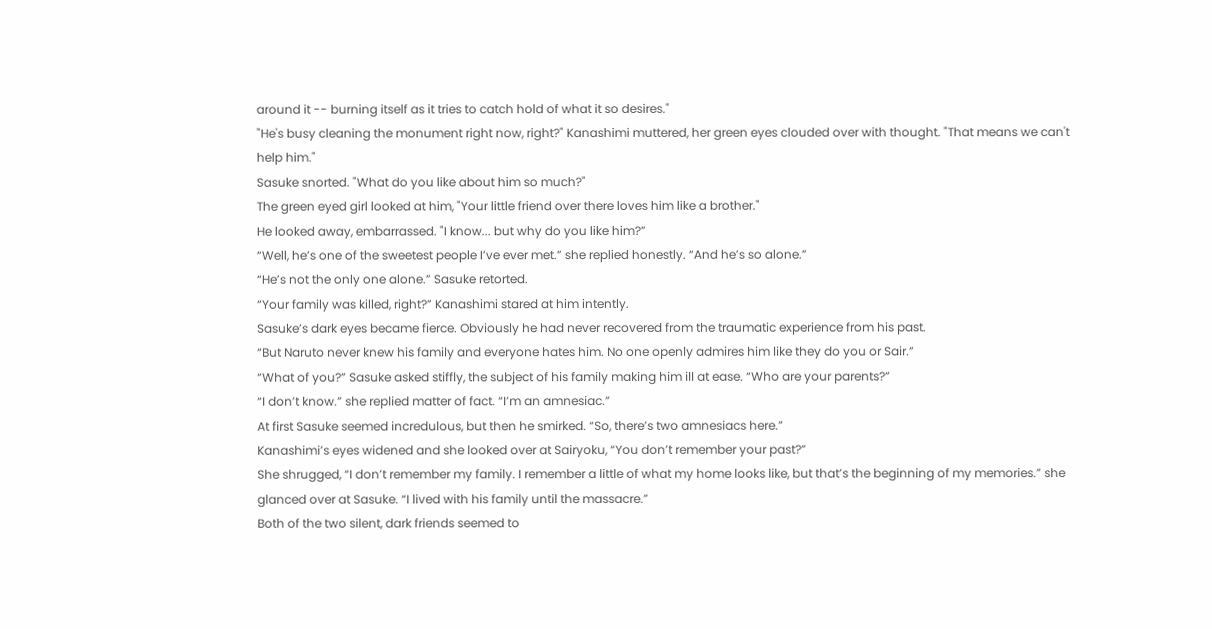around it -- burning itself as it tries to catch hold of what it so desires."
"He's busy cleaning the monument right now, right?" Kanashimi muttered, her green eyes clouded over with thought. "That means we can't help him."
Sasuke snorted. "What do you like about him so much?"
The green eyed girl looked at him, "Your little friend over there loves him like a brother."
He looked away, embarrassed. "I know... but why do you like him?”
“Well, he’s one of the sweetest people I’ve ever met.” she replied honestly. “And he’s so alone.”
“He’s not the only one alone.” Sasuke retorted.
“Your family was killed, right?” Kanashimi stared at him intently.
Sasuke’s dark eyes became fierce. Obviously he had never recovered from the traumatic experience from his past.
“But Naruto never knew his family and everyone hates him. No one openly admires him like they do you or Sair.”
“What of you?” Sasuke asked stiffly, the subject of his family making him ill at ease. “Who are your parents?”
“I don’t know.” she replied matter of fact. “I’m an amnesiac.”
At first Sasuke seemed incredulous, but then he smirked. “So, there’s two amnesiacs here.”
Kanashimi’s eyes widened and she looked over at Sairyoku, “You don’t remember your past?”
She shrugged, “I don’t remember my family. I remember a little of what my home looks like, but that’s the beginning of my memories.” she glanced over at Sasuke. “I lived with his family until the massacre.”
Both of the two silent, dark friends seemed to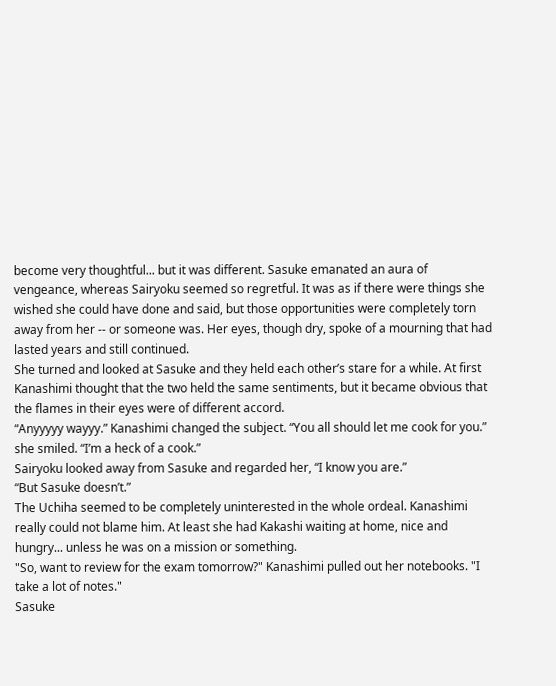become very thoughtful... but it was different. Sasuke emanated an aura of vengeance, whereas Sairyoku seemed so regretful. It was as if there were things she wished she could have done and said, but those opportunities were completely torn away from her -- or someone was. Her eyes, though dry, spoke of a mourning that had lasted years and still continued.
She turned and looked at Sasuke and they held each other’s stare for a while. At first Kanashimi thought that the two held the same sentiments, but it became obvious that the flames in their eyes were of different accord.
“Anyyyyy wayyy.” Kanashimi changed the subject. “You all should let me cook for you.” she smiled. “I’m a heck of a cook.”
Sairyoku looked away from Sasuke and regarded her, “I know you are.”
“But Sasuke doesn’t.”
The Uchiha seemed to be completely uninterested in the whole ordeal. Kanashimi really could not blame him. At least she had Kakashi waiting at home, nice and hungry... unless he was on a mission or something.
"So, want to review for the exam tomorrow?" Kanashimi pulled out her notebooks. "I take a lot of notes."
Sasuke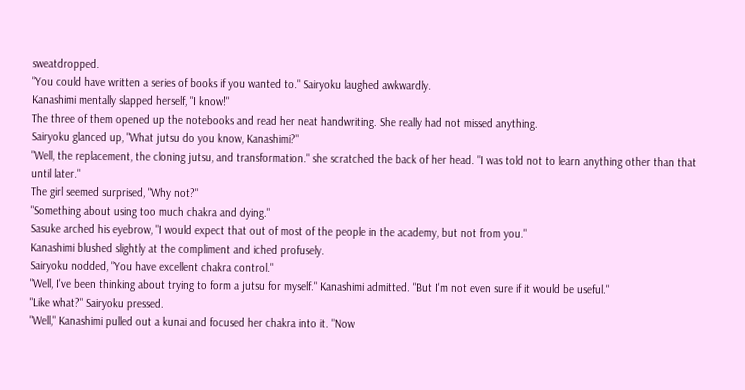sweatdropped.
"You could have written a series of books if you wanted to." Sairyoku laughed awkwardly.
Kanashimi mentally slapped herself, "I know!"
The three of them opened up the notebooks and read her neat handwriting. She really had not missed anything.
Sairyoku glanced up, "What jutsu do you know, Kanashimi?"
"Well, the replacement, the cloning jutsu, and transformation." she scratched the back of her head. "I was told not to learn anything other than that until later."
The girl seemed surprised, "Why not?"
"Something about using too much chakra and dying."
Sasuke arched his eyebrow, "I would expect that out of most of the people in the academy, but not from you."
Kanashimi blushed slightly at the compliment and iched profusely.
Sairyoku nodded, "You have excellent chakra control."
"Well, I've been thinking about trying to form a jutsu for myself." Kanashimi admitted. "But I'm not even sure if it would be useful."
"Like what?" Sairyoku pressed.
"Well," Kanashimi pulled out a kunai and focused her chakra into it. "Now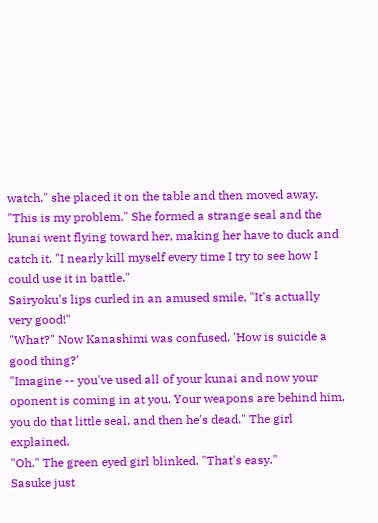watch." she placed it on the table and then moved away. "This is my problem." She formed a strange seal and the kunai went flying toward her, making her have to duck and catch it. "I nearly kill myself every time I try to see how I could use it in battle."
Sairyoku's lips curled in an amused smile, "It's actually very good!"
"What?" Now Kanashimi was confused. 'How is suicide a good thing?'
"Imagine -- you've used all of your kunai and now your oponent is coming in at you. Your weapons are behind him, you do that little seal, and then he's dead." The girl explained.
"Oh." The green eyed girl blinked. "That's easy."
Sasuke just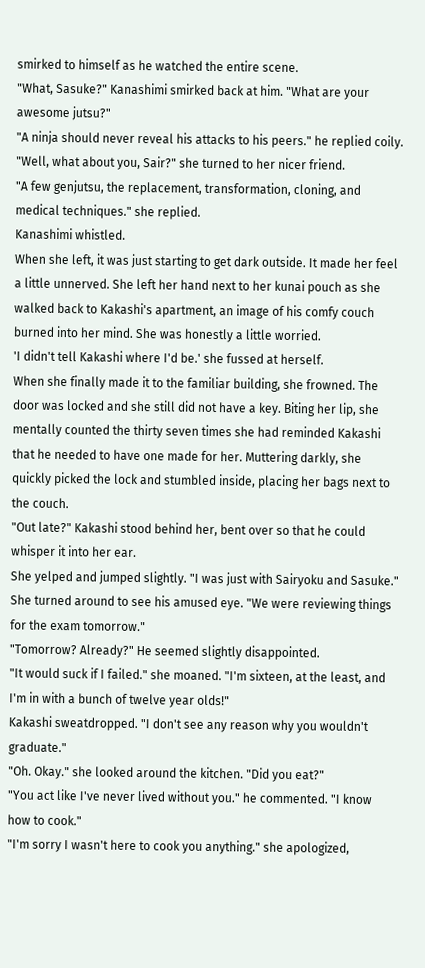smirked to himself as he watched the entire scene.
"What, Sasuke?" Kanashimi smirked back at him. "What are your awesome jutsu?"
"A ninja should never reveal his attacks to his peers." he replied coily.
"Well, what about you, Sair?" she turned to her nicer friend.
"A few genjutsu, the replacement, transformation, cloning, and medical techniques." she replied.
Kanashimi whistled.
When she left, it was just starting to get dark outside. It made her feel a little unnerved. She left her hand next to her kunai pouch as she walked back to Kakashi's apartment, an image of his comfy couch burned into her mind. She was honestly a little worried.
'I didn't tell Kakashi where I'd be.' she fussed at herself.
When she finally made it to the familiar building, she frowned. The door was locked and she still did not have a key. Biting her lip, she mentally counted the thirty seven times she had reminded Kakashi that he needed to have one made for her. Muttering darkly, she quickly picked the lock and stumbled inside, placing her bags next to the couch.
"Out late?" Kakashi stood behind her, bent over so that he could whisper it into her ear.
She yelped and jumped slightly. "I was just with Sairyoku and Sasuke." She turned around to see his amused eye. "We were reviewing things for the exam tomorrow."
"Tomorrow? Already?" He seemed slightly disappointed.
"It would suck if I failed." she moaned. "I'm sixteen, at the least, and I'm in with a bunch of twelve year olds!"
Kakashi sweatdropped. "I don't see any reason why you wouldn't graduate."
"Oh. Okay." she looked around the kitchen. "Did you eat?"
"You act like I've never lived without you." he commented. "I know how to cook."
"I'm sorry I wasn't here to cook you anything." she apologized,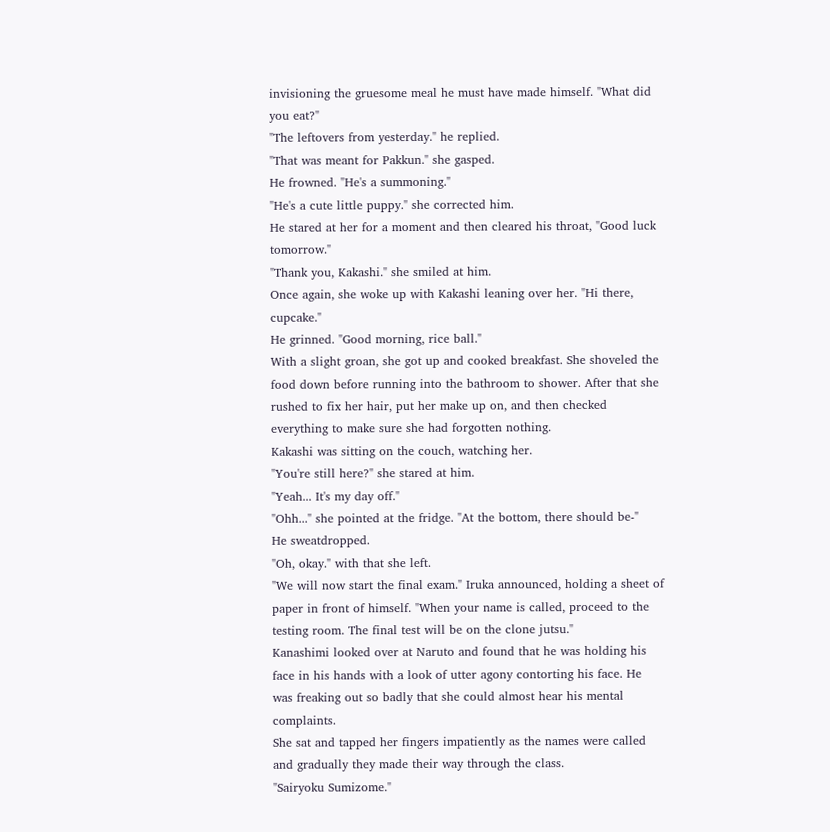invisioning the gruesome meal he must have made himself. "What did you eat?"
"The leftovers from yesterday." he replied.
"That was meant for Pakkun." she gasped.
He frowned. "He's a summoning."
"He's a cute little puppy." she corrected him.
He stared at her for a moment and then cleared his throat, "Good luck tomorrow."
"Thank you, Kakashi." she smiled at him.
Once again, she woke up with Kakashi leaning over her. "Hi there, cupcake."
He grinned. "Good morning, rice ball."
With a slight groan, she got up and cooked breakfast. She shoveled the food down before running into the bathroom to shower. After that she rushed to fix her hair, put her make up on, and then checked everything to make sure she had forgotten nothing.
Kakashi was sitting on the couch, watching her.
"You're still here?" she stared at him.
"Yeah... It's my day off."
"Ohh..." she pointed at the fridge. "At the bottom, there should be-"
He sweatdropped.
"Oh, okay." with that she left.
"We will now start the final exam." Iruka announced, holding a sheet of paper in front of himself. "When your name is called, proceed to the testing room. The final test will be on the clone jutsu."
Kanashimi looked over at Naruto and found that he was holding his face in his hands with a look of utter agony contorting his face. He was freaking out so badly that she could almost hear his mental complaints.
She sat and tapped her fingers impatiently as the names were called and gradually they made their way through the class.
"Sairyoku Sumizome."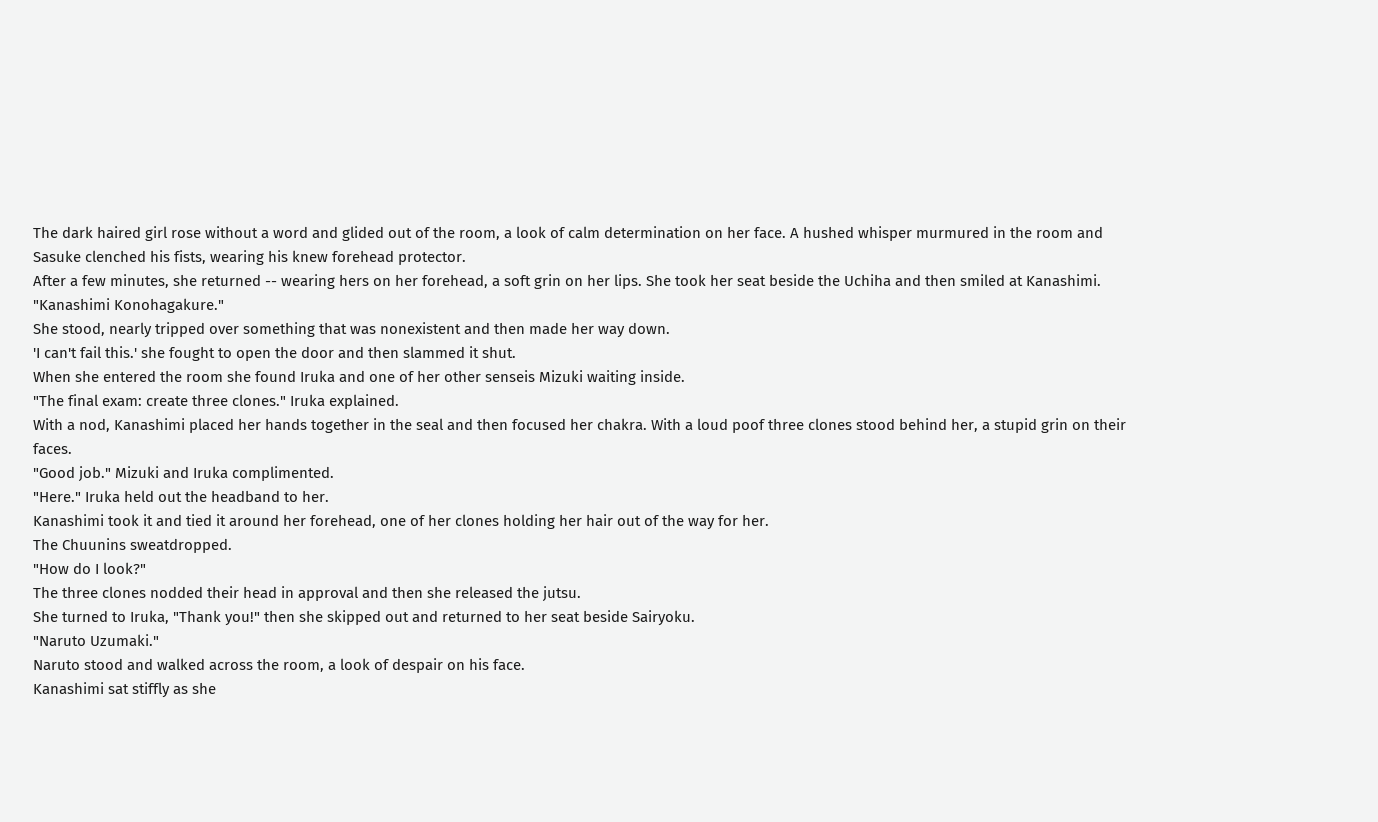The dark haired girl rose without a word and glided out of the room, a look of calm determination on her face. A hushed whisper murmured in the room and Sasuke clenched his fists, wearing his knew forehead protector.
After a few minutes, she returned -- wearing hers on her forehead, a soft grin on her lips. She took her seat beside the Uchiha and then smiled at Kanashimi.
"Kanashimi Konohagakure."
She stood, nearly tripped over something that was nonexistent and then made her way down.
'I can't fail this.' she fought to open the door and then slammed it shut.
When she entered the room she found Iruka and one of her other senseis Mizuki waiting inside.
"The final exam: create three clones." Iruka explained.
With a nod, Kanashimi placed her hands together in the seal and then focused her chakra. With a loud poof three clones stood behind her, a stupid grin on their faces.
"Good job." Mizuki and Iruka complimented.
"Here." Iruka held out the headband to her.
Kanashimi took it and tied it around her forehead, one of her clones holding her hair out of the way for her.
The Chuunins sweatdropped.
"How do I look?"
The three clones nodded their head in approval and then she released the jutsu.
She turned to Iruka, "Thank you!" then she skipped out and returned to her seat beside Sairyoku.
"Naruto Uzumaki."
Naruto stood and walked across the room, a look of despair on his face.
Kanashimi sat stiffly as she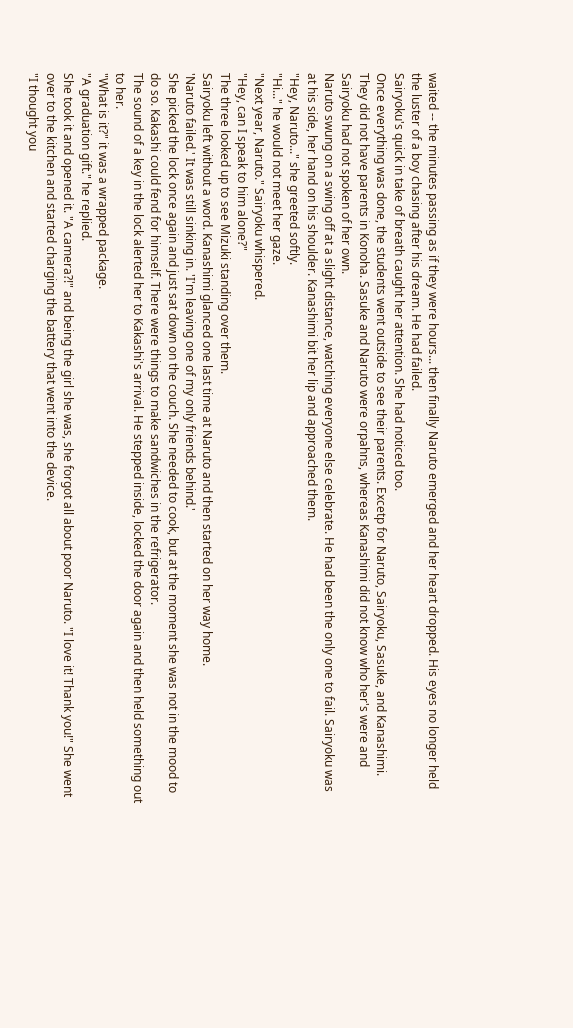waited -- the minutes passing as if they were hours... then finally Naruto emerged and her heart dropped. His eyes no longer held the luster of a boy chasing after his dream. He had failed.
Sairyoku's quick in take of breath caught her attention. She had noticed too.
Once everything was done, the students went outside to see their parents. Excetp for Naruto, Sairyoku, Sasuke, and Kanashimi. They did not have parents in Konoha. Sasuke and Naruto were orpahns, whereas Kanashimi did not know who her's were and Sairyoku had not spoken of her own.
Naruto swung on a swing off at a slight distance, watching everyone else celebrate. He had been the only one to fail. Sairyoku was at his side, her hand on his shoulder. Kanashimi bit her lip and approached them.
"Hey, Naruto..." she greeted softly.
"Hi..." he would not meet her gaze.
"Next year, Naruto." Sairyoku whispered.
"Hey, can I speak to him alone?"
The three looked up to see Mizuki standing over them.
Sairyoku left without a word. Kanashimi glanced one last time at Naruto and then started on her way home.
'Naruto failed.' It was still sinking in. 'I'm leaving one of my only friends behind.'
She picked the lock once again and just sat down on the couch. She needed to cook, but at the moment she was not in the mood to do so. Kakashi could fend for himself. There were things to make sandwiches in the refrigerator.
The sound of a key in the lock alerted her to Kakashi's arrival. He stepped inside, locked the door again and then held something out to her.
"What is it?" it was a wrapped package.
"A graduation gift." he replied.
She took it and opened it. "A camera?!" and being the girl she was, she forgot all about poor Naruto. "I love it! Thank you!" She went over to the kitchen and started charging the battery that went into the device.
"I thought you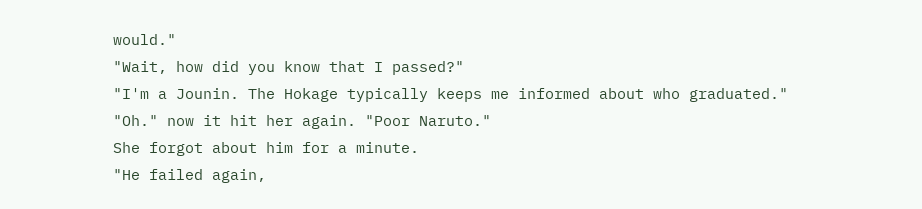would."
"Wait, how did you know that I passed?"
"I'm a Jounin. The Hokage typically keeps me informed about who graduated."
"Oh." now it hit her again. "Poor Naruto."
She forgot about him for a minute.
"He failed again,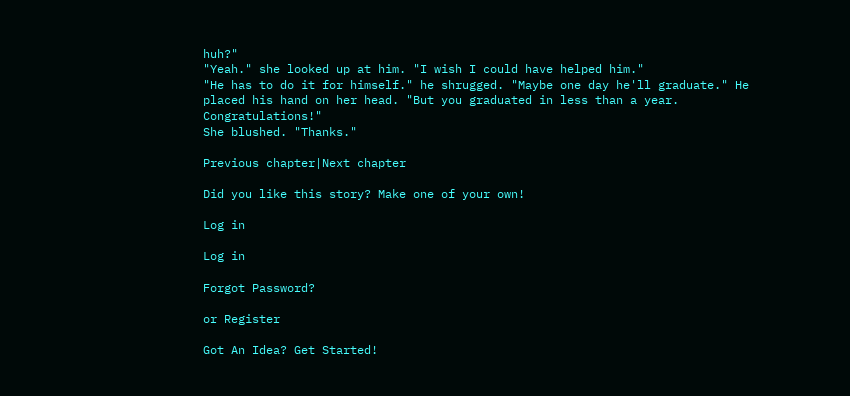huh?"
"Yeah." she looked up at him. "I wish I could have helped him."
"He has to do it for himself." he shrugged. "Maybe one day he'll graduate." He placed his hand on her head. "But you graduated in less than a year. Congratulations!"
She blushed. "Thanks."

Previous chapter|Next chapter

Did you like this story? Make one of your own!

Log in

Log in

Forgot Password?

or Register

Got An Idea? Get Started!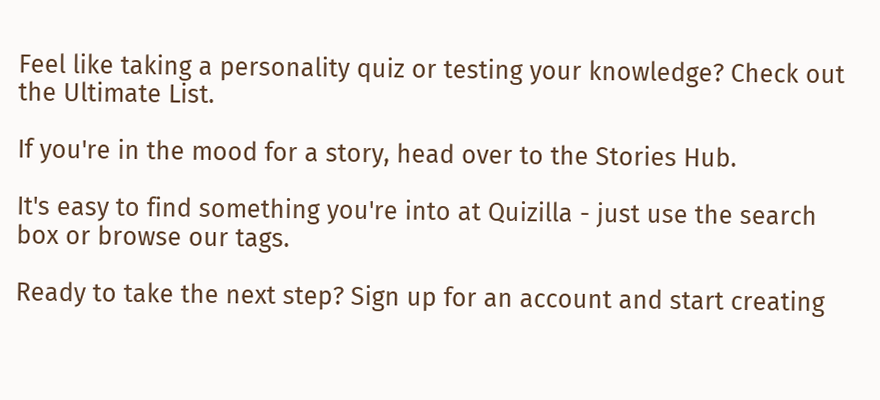Feel like taking a personality quiz or testing your knowledge? Check out the Ultimate List.

If you're in the mood for a story, head over to the Stories Hub.

It's easy to find something you're into at Quizilla - just use the search box or browse our tags.

Ready to take the next step? Sign up for an account and start creating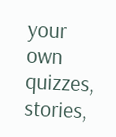your own quizzes, stories,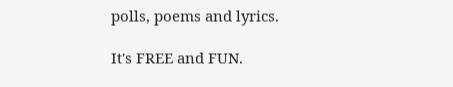polls, poems and lyrics.

It's FREE and FUN.